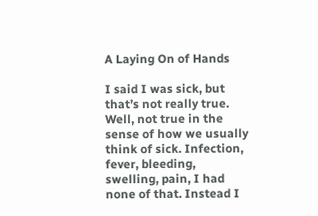A Laying On of Hands

I said I was sick, but that’s not really true. Well, not true in the sense of how we usually think of sick. Infection, fever, bleeding, swelling, pain, I had none of that. Instead I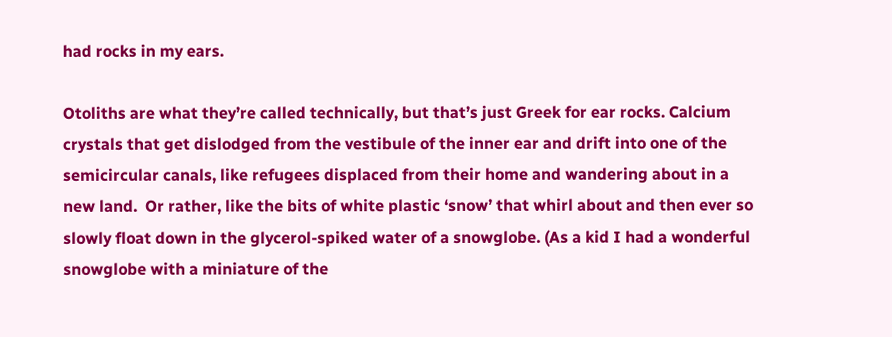had rocks in my ears.

Otoliths are what they’re called technically, but that’s just Greek for ear rocks. Calcium crystals that get dislodged from the vestibule of the inner ear and drift into one of the semicircular canals, like refugees displaced from their home and wandering about in a new land.  Or rather, like the bits of white plastic ‘snow’ that whirl about and then ever so slowly float down in the glycerol-spiked water of a snowglobe. (As a kid I had a wonderful snowglobe with a miniature of the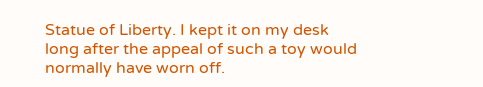Statue of Liberty. I kept it on my desk long after the appeal of such a toy would normally have worn off.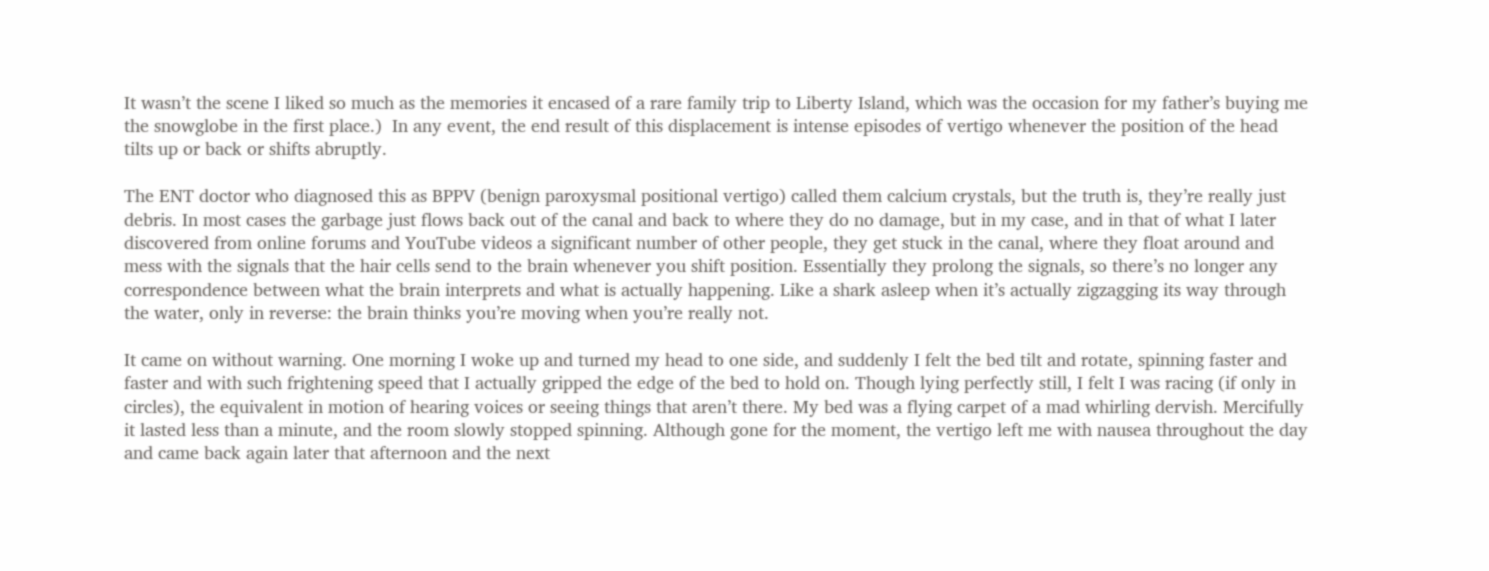It wasn’t the scene I liked so much as the memories it encased of a rare family trip to Liberty Island, which was the occasion for my father’s buying me the snowglobe in the first place.)  In any event, the end result of this displacement is intense episodes of vertigo whenever the position of the head tilts up or back or shifts abruptly.

The ENT doctor who diagnosed this as BPPV (benign paroxysmal positional vertigo) called them calcium crystals, but the truth is, they’re really just debris. In most cases the garbage just flows back out of the canal and back to where they do no damage, but in my case, and in that of what I later discovered from online forums and YouTube videos a significant number of other people, they get stuck in the canal, where they float around and mess with the signals that the hair cells send to the brain whenever you shift position. Essentially they prolong the signals, so there’s no longer any correspondence between what the brain interprets and what is actually happening. Like a shark asleep when it’s actually zigzagging its way through the water, only in reverse: the brain thinks you’re moving when you’re really not.

It came on without warning. One morning I woke up and turned my head to one side, and suddenly I felt the bed tilt and rotate, spinning faster and faster and with such frightening speed that I actually gripped the edge of the bed to hold on. Though lying perfectly still, I felt I was racing (if only in circles), the equivalent in motion of hearing voices or seeing things that aren’t there. My bed was a flying carpet of a mad whirling dervish. Mercifully it lasted less than a minute, and the room slowly stopped spinning. Although gone for the moment, the vertigo left me with nausea throughout the day and came back again later that afternoon and the next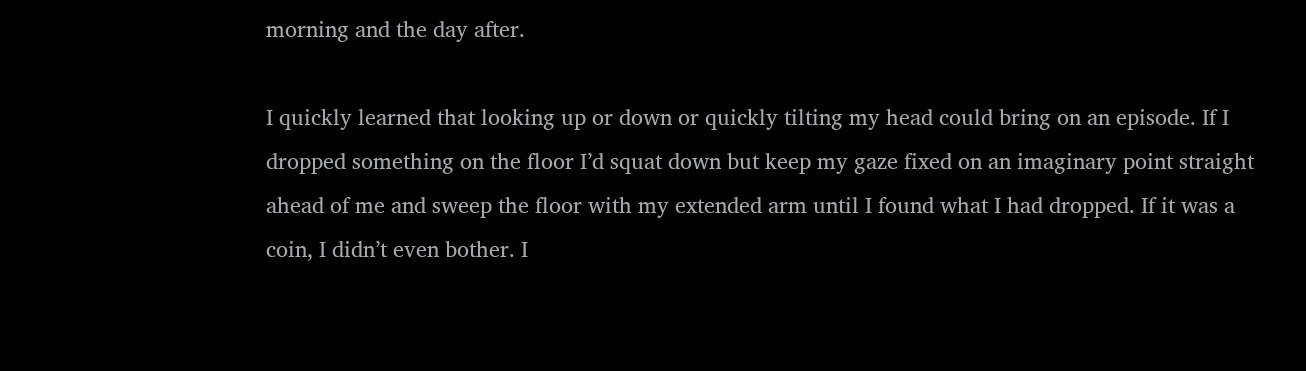morning and the day after.

I quickly learned that looking up or down or quickly tilting my head could bring on an episode. If I dropped something on the floor I’d squat down but keep my gaze fixed on an imaginary point straight ahead of me and sweep the floor with my extended arm until I found what I had dropped. If it was a coin, I didn’t even bother. I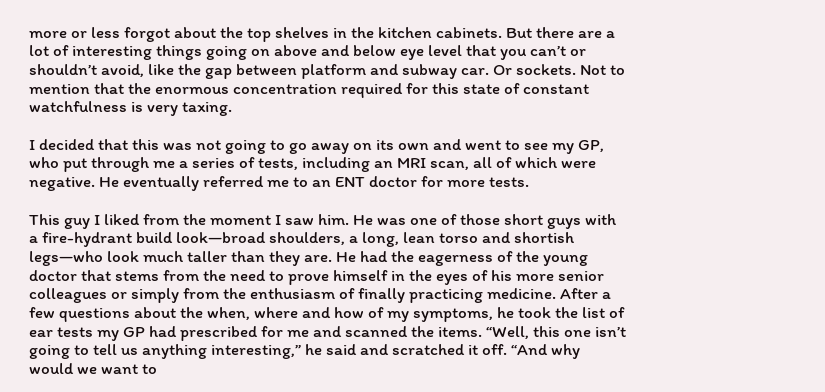more or less forgot about the top shelves in the kitchen cabinets. But there are a lot of interesting things going on above and below eye level that you can’t or shouldn’t avoid, like the gap between platform and subway car. Or sockets. Not to mention that the enormous concentration required for this state of constant watchfulness is very taxing.

I decided that this was not going to go away on its own and went to see my GP, who put through me a series of tests, including an MRI scan, all of which were negative. He eventually referred me to an ENT doctor for more tests.

This guy I liked from the moment I saw him. He was one of those short guys with a fire-hydrant build look—broad shoulders, a long, lean torso and shortish legs—who look much taller than they are. He had the eagerness of the young doctor that stems from the need to prove himself in the eyes of his more senior colleagues or simply from the enthusiasm of finally practicing medicine. After a few questions about the when, where and how of my symptoms, he took the list of ear tests my GP had prescribed for me and scanned the items. “Well, this one isn’t going to tell us anything interesting,” he said and scratched it off. “And why would we want to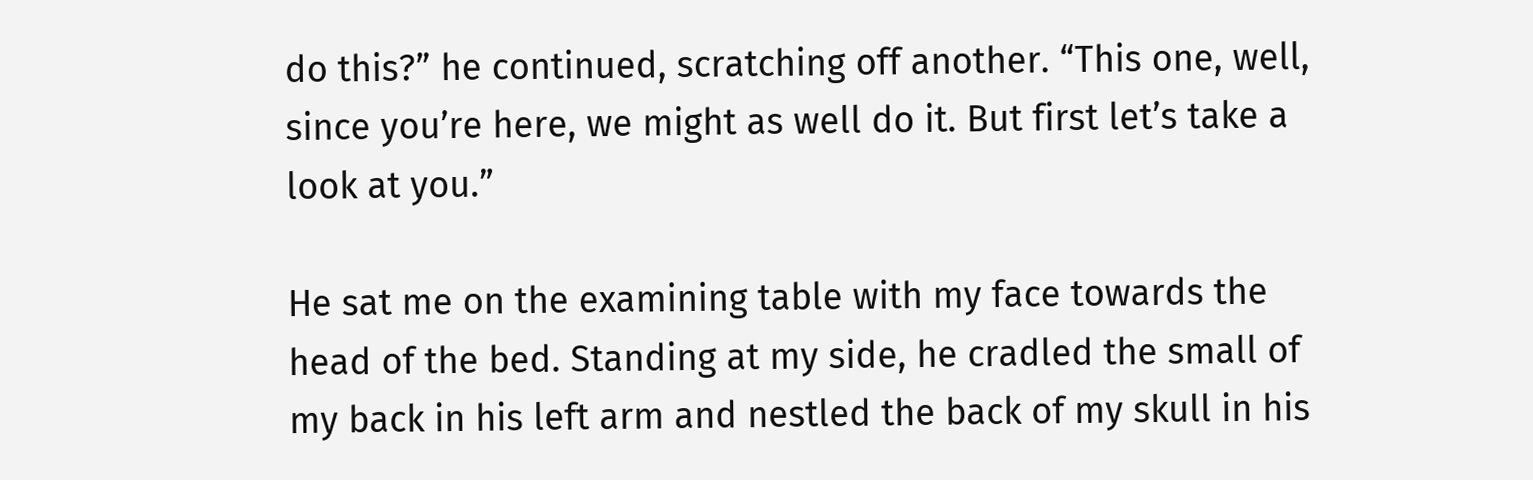do this?” he continued, scratching off another. “This one, well, since you’re here, we might as well do it. But first let’s take a look at you.”

He sat me on the examining table with my face towards the head of the bed. Standing at my side, he cradled the small of my back in his left arm and nestled the back of my skull in his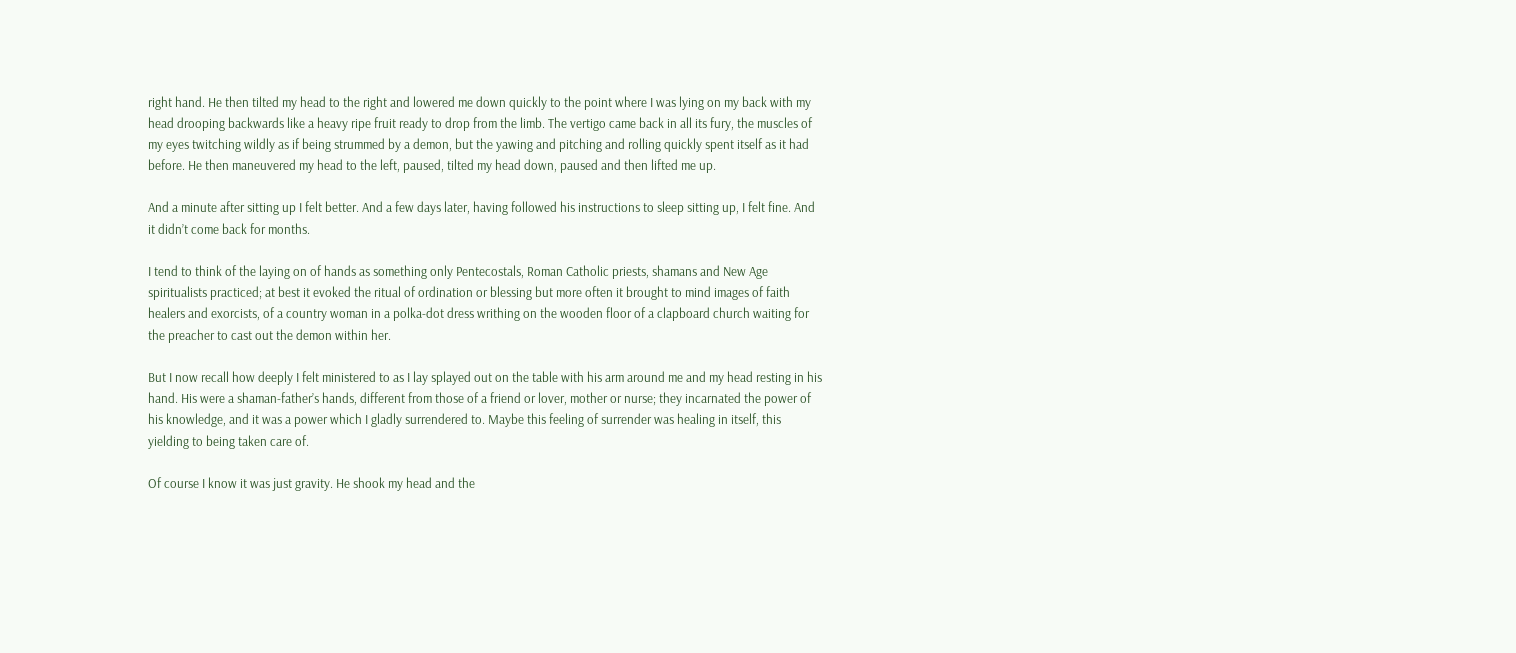right hand. He then tilted my head to the right and lowered me down quickly to the point where I was lying on my back with my head drooping backwards like a heavy ripe fruit ready to drop from the limb. The vertigo came back in all its fury, the muscles of my eyes twitching wildly as if being strummed by a demon, but the yawing and pitching and rolling quickly spent itself as it had before. He then maneuvered my head to the left, paused, tilted my head down, paused and then lifted me up.

And a minute after sitting up I felt better. And a few days later, having followed his instructions to sleep sitting up, I felt fine. And it didn’t come back for months.

I tend to think of the laying on of hands as something only Pentecostals, Roman Catholic priests, shamans and New Age spiritualists practiced; at best it evoked the ritual of ordination or blessing but more often it brought to mind images of faith healers and exorcists, of a country woman in a polka-dot dress writhing on the wooden floor of a clapboard church waiting for the preacher to cast out the demon within her.

But I now recall how deeply I felt ministered to as I lay splayed out on the table with his arm around me and my head resting in his hand. His were a shaman-father’s hands, different from those of a friend or lover, mother or nurse; they incarnated the power of his knowledge, and it was a power which I gladly surrendered to. Maybe this feeling of surrender was healing in itself, this yielding to being taken care of.

Of course I know it was just gravity. He shook my head and the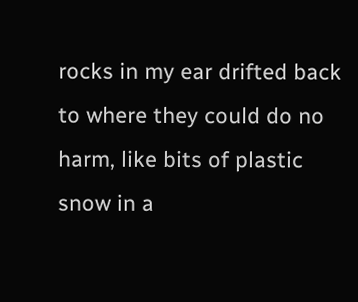rocks in my ear drifted back to where they could do no harm, like bits of plastic snow in a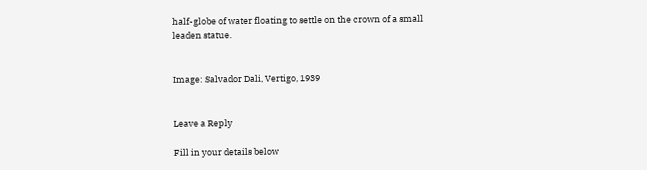half-globe of water floating to settle on the crown of a small leaden statue.


Image: Salvador Dali, Vertigo, 1939


Leave a Reply

Fill in your details below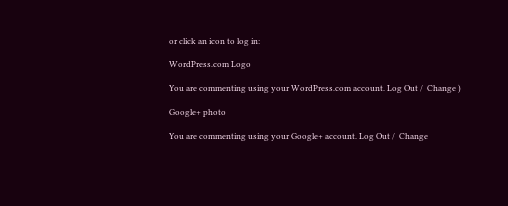or click an icon to log in:

WordPress.com Logo

You are commenting using your WordPress.com account. Log Out /  Change )

Google+ photo

You are commenting using your Google+ account. Log Out /  Change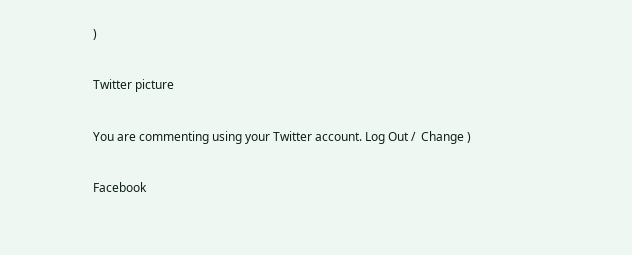)

Twitter picture

You are commenting using your Twitter account. Log Out /  Change )

Facebook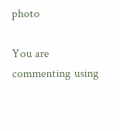photo

You are commenting using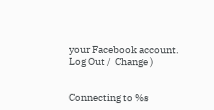your Facebook account. Log Out /  Change )


Connecting to %s